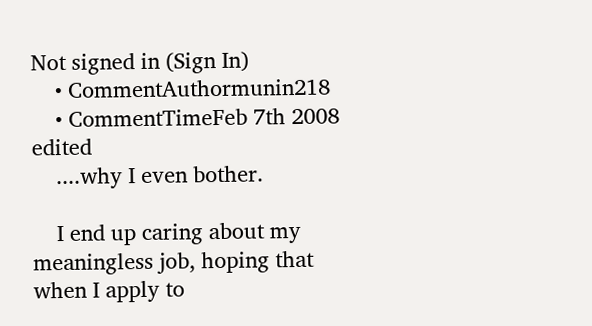Not signed in (Sign In)
    • CommentAuthormunin218
    • CommentTimeFeb 7th 2008 edited
    ....why I even bother.

    I end up caring about my meaningless job, hoping that when I apply to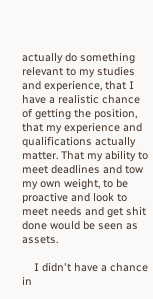actually do something relevant to my studies and experience, that I have a realistic chance of getting the position, that my experience and qualifications actually matter. That my ability to meet deadlines and tow my own weight, to be proactive and look to meet needs and get shit done would be seen as assets.

    I didn't have a chance in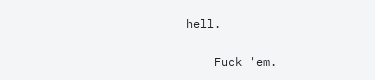hell.

    Fuck 'em.